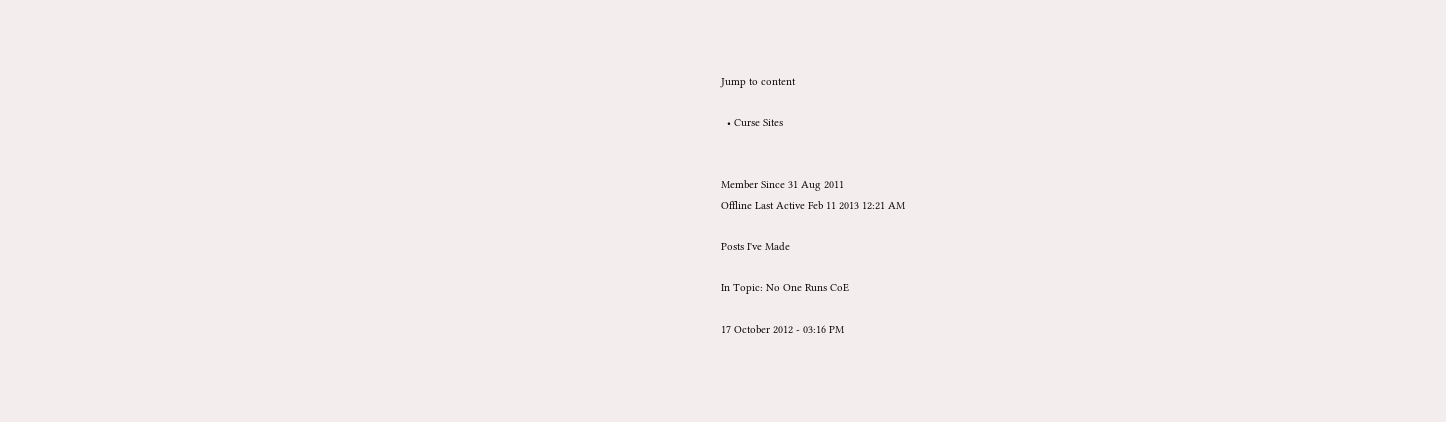Jump to content

  • Curse Sites


Member Since 31 Aug 2011
Offline Last Active Feb 11 2013 12:21 AM

Posts I've Made

In Topic: No One Runs CoE

17 October 2012 - 03:16 PM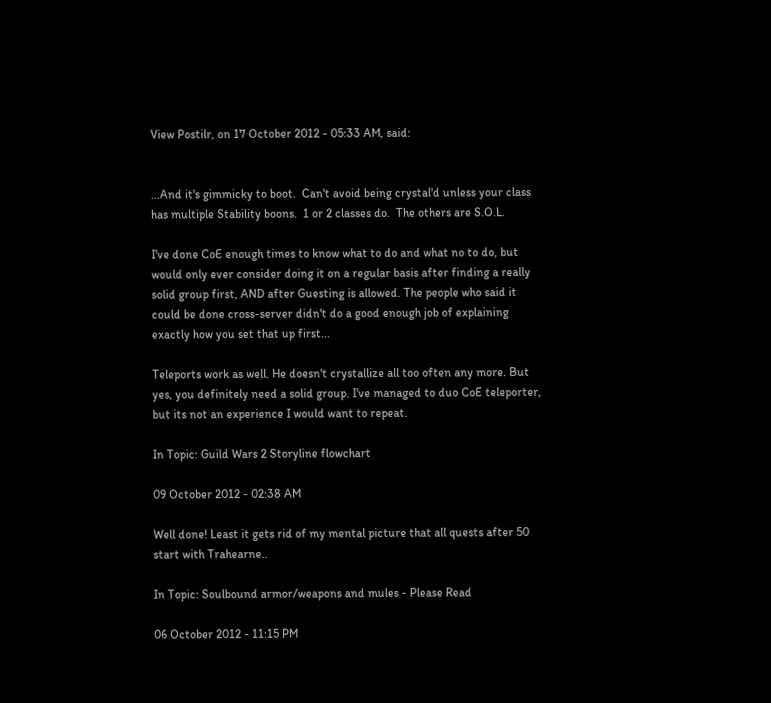View Postilr, on 17 October 2012 - 05:33 AM, said:


...And it's gimmicky to boot.  Can't avoid being crystal'd unless your class has multiple Stability boons.  1 or 2 classes do.  The others are S.O.L.

I've done CoE enough times to know what to do and what no to do, but would only ever consider doing it on a regular basis after finding a really solid group first, AND after Guesting is allowed. The people who said it could be done cross-server didn't do a good enough job of explaining exactly how you set that up first...

Teleports work as well. He doesn't crystallize all too often any more. But yes, you definitely need a solid group. I've managed to duo CoE teleporter, but its not an experience I would want to repeat.

In Topic: Guild Wars 2 Storyline flowchart

09 October 2012 - 02:38 AM

Well done! Least it gets rid of my mental picture that all quests after 50 start with Trahearne..

In Topic: Soulbound armor/weapons and mules - Please Read

06 October 2012 - 11:15 PM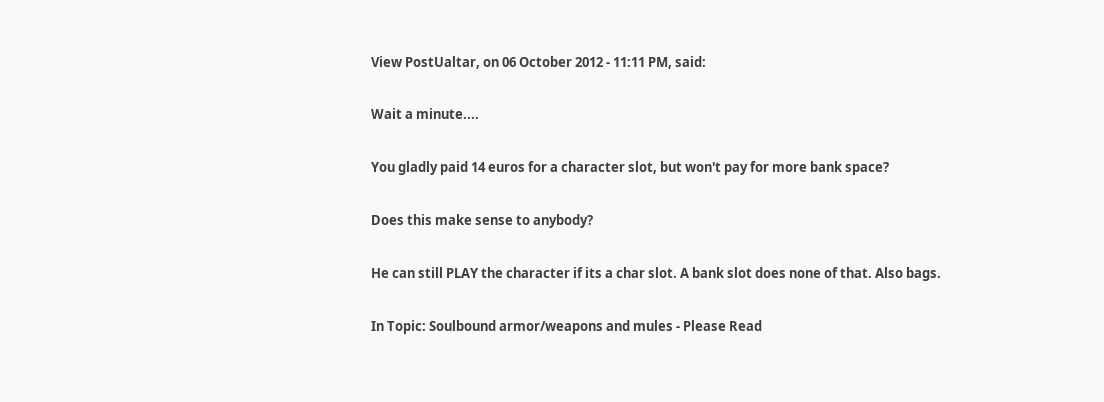View PostUaltar, on 06 October 2012 - 11:11 PM, said:

Wait a minute....

You gladly paid 14 euros for a character slot, but won't pay for more bank space?

Does this make sense to anybody?

He can still PLAY the character if its a char slot. A bank slot does none of that. Also bags.

In Topic: Soulbound armor/weapons and mules - Please Read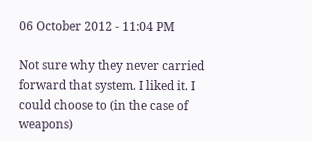06 October 2012 - 11:04 PM

Not sure why they never carried forward that system. I liked it. I could choose to (in the case of weapons)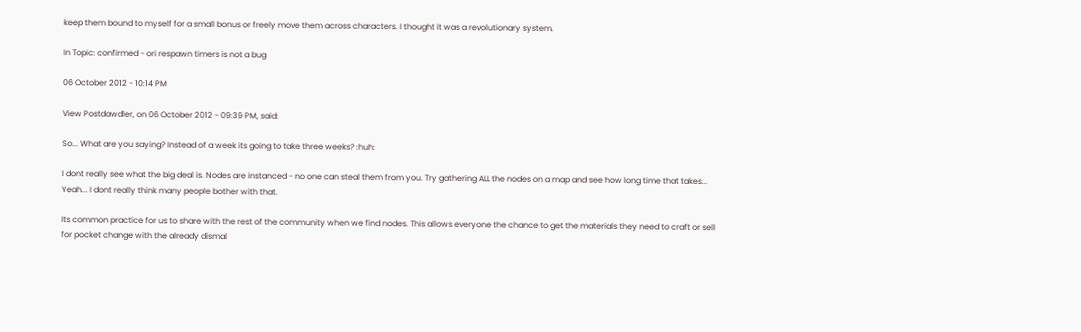keep them bound to myself for a small bonus or freely move them across characters. I thought it was a revolutionary system.

In Topic: confirmed - ori respawn timers is not a bug

06 October 2012 - 10:14 PM

View Postdawdler, on 06 October 2012 - 09:39 PM, said:

So... What are you saying? Instead of a week its going to take three weeks? :huh:

I dont really see what the big deal is. Nodes are instanced - no one can steal them from you. Try gathering ALL the nodes on a map and see how long time that takes... Yeah... I dont really think many people bother with that.

Its common practice for us to share with the rest of the community when we find nodes. This allows everyone the chance to get the materials they need to craft or sell for pocket change with the already dismal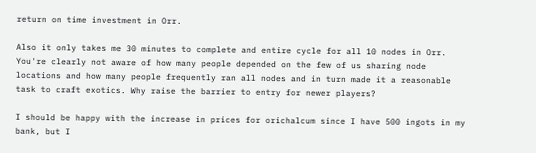return on time investment in Orr.

Also it only takes me 30 minutes to complete and entire cycle for all 10 nodes in Orr. You're clearly not aware of how many people depended on the few of us sharing node locations and how many people frequently ran all nodes and in turn made it a reasonable task to craft exotics. Why raise the barrier to entry for newer players?

I should be happy with the increase in prices for orichalcum since I have 500 ingots in my bank, but I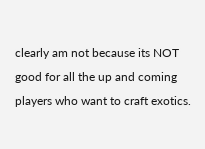clearly am not because its NOT good for all the up and coming players who want to craft exotics.